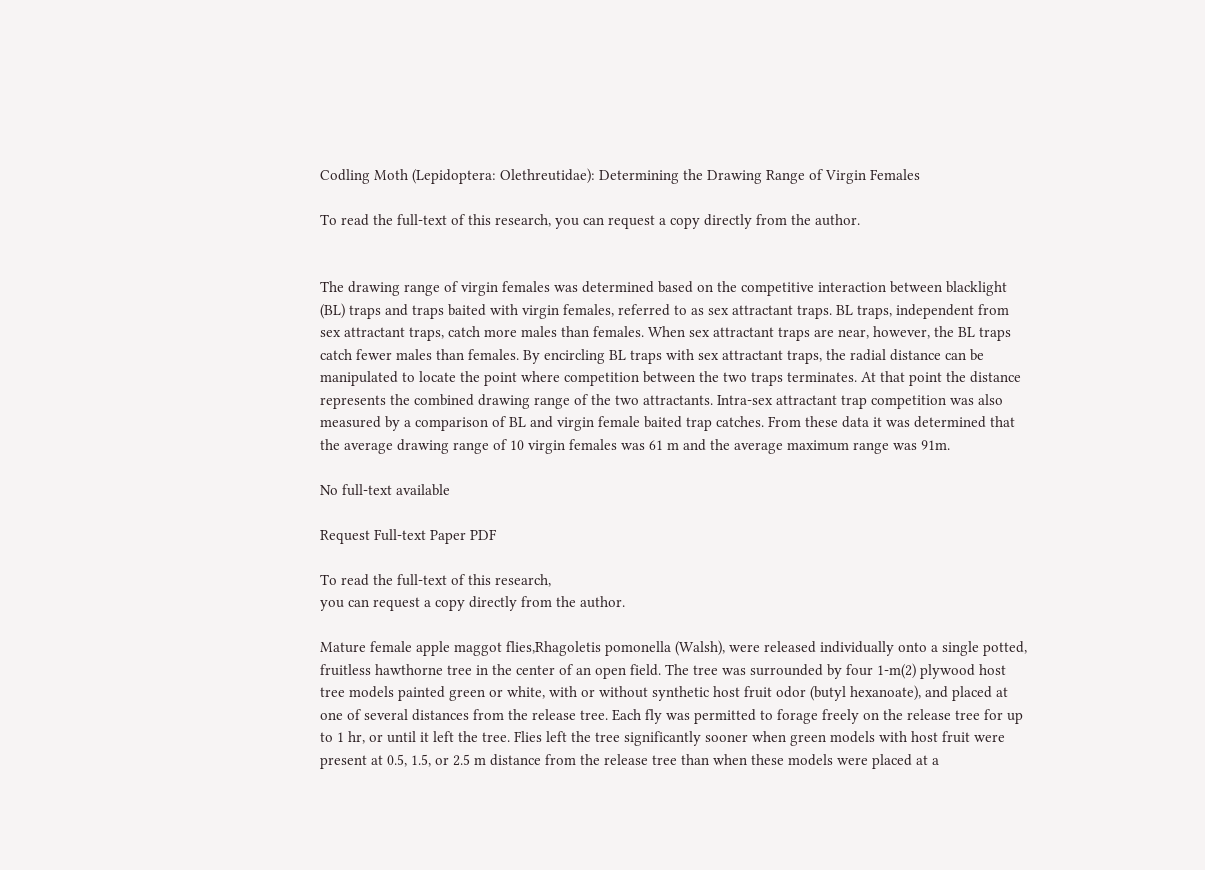Codling Moth (Lepidoptera: Olethreutidae): Determining the Drawing Range of Virgin Females

To read the full-text of this research, you can request a copy directly from the author.


The drawing range of virgin females was determined based on the competitive interaction between blacklight (BL) traps and traps baited with virgin females, referred to as sex attractant traps. BL traps, independent from sex attractant traps, catch more males than females. When sex attractant traps are near, however, the BL traps catch fewer males than females. By encircling BL traps with sex attractant traps, the radial distance can be manipulated to locate the point where competition between the two traps terminates. At that point the distance represents the combined drawing range of the two attractants. Intra-sex attractant trap competition was also measured by a comparison of BL and virgin female baited trap catches. From these data it was determined that the average drawing range of 10 virgin females was 61 m and the average maximum range was 91m.

No full-text available

Request Full-text Paper PDF

To read the full-text of this research,
you can request a copy directly from the author.

Mature female apple maggot flies,Rhagoletis pomonella (Walsh), were released individually onto a single potted, fruitless hawthorne tree in the center of an open field. The tree was surrounded by four 1-m(2) plywood host tree models painted green or white, with or without synthetic host fruit odor (butyl hexanoate), and placed at one of several distances from the release tree. Each fly was permitted to forage freely on the release tree for up to 1 hr, or until it left the tree. Flies left the tree significantly sooner when green models with host fruit were present at 0.5, 1.5, or 2.5 m distance from the release tree than when these models were placed at a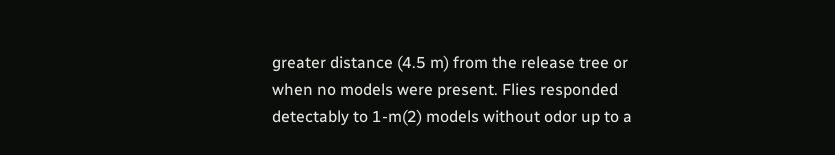greater distance (4.5 m) from the release tree or when no models were present. Flies responded detectably to 1-m(2) models without odor up to a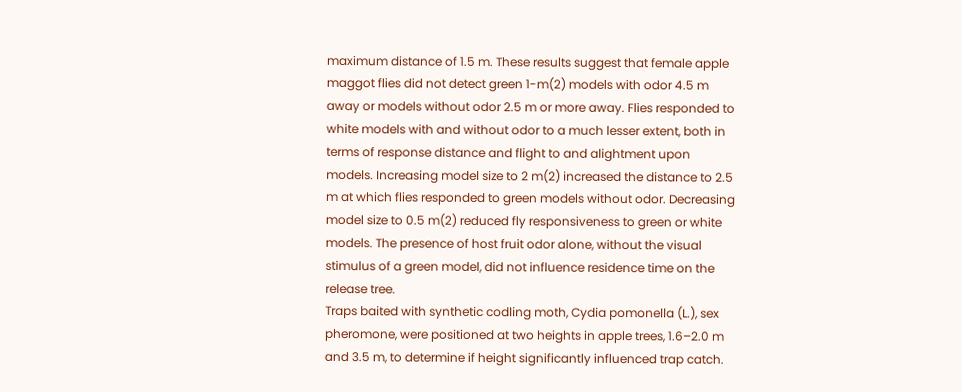maximum distance of 1.5 m. These results suggest that female apple maggot flies did not detect green 1-m(2) models with odor 4.5 m away or models without odor 2.5 m or more away. Flies responded to white models with and without odor to a much lesser extent, both in terms of response distance and flight to and alightment upon models. Increasing model size to 2 m(2) increased the distance to 2.5 m at which flies responded to green models without odor. Decreasing model size to 0.5 m(2) reduced fly responsiveness to green or white models. The presence of host fruit odor alone, without the visual stimulus of a green model, did not influence residence time on the release tree.
Traps baited with synthetic codling moth, Cydia pomonella (L.), sex pheromone, were positioned at two heights in apple trees, 1.6–2.0 m and 3.5 m, to determine if height significantly influenced trap catch.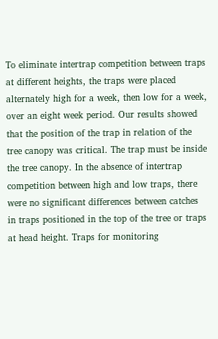To eliminate intertrap competition between traps at different heights, the traps were placed alternately high for a week, then low for a week, over an eight week period. Our results showed that the position of the trap in relation of the tree canopy was critical. The trap must be inside the tree canopy. In the absence of intertrap competition between high and low traps, there were no significant differences between catches in traps positioned in the top of the tree or traps at head height. Traps for monitoring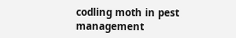codling moth in pest management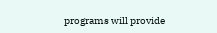programs will provide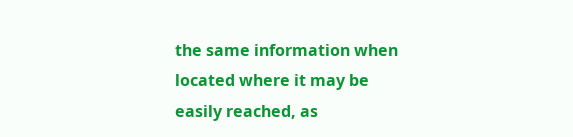the same information when located where it may be easily reached, as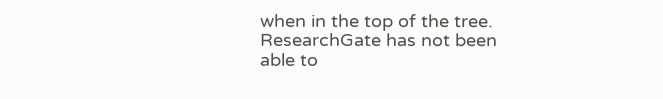when in the top of the tree.
ResearchGate has not been able to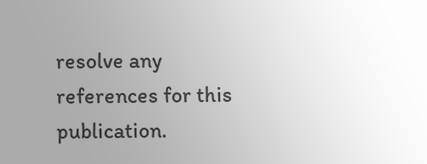resolve any references for this publication.